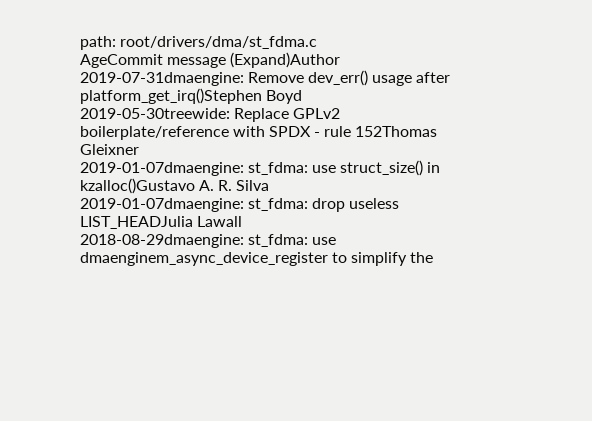path: root/drivers/dma/st_fdma.c
AgeCommit message (Expand)Author
2019-07-31dmaengine: Remove dev_err() usage after platform_get_irq()Stephen Boyd
2019-05-30treewide: Replace GPLv2 boilerplate/reference with SPDX - rule 152Thomas Gleixner
2019-01-07dmaengine: st_fdma: use struct_size() in kzalloc()Gustavo A. R. Silva
2019-01-07dmaengine: st_fdma: drop useless LIST_HEADJulia Lawall
2018-08-29dmaengine: st_fdma: use dmaenginem_async_device_register to simplify the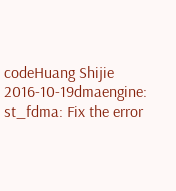codeHuang Shijie
2016-10-19dmaengine: st_fdma: Fix the error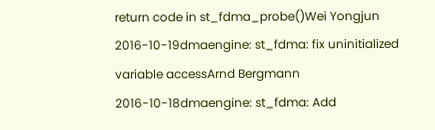return code in st_fdma_probe()Wei Yongjun
2016-10-19dmaengine: st_fdma: fix uninitialized variable accessArnd Bergmann
2016-10-18dmaengine: st_fdma: Add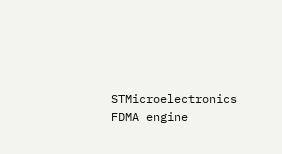STMicroelectronics FDMA engine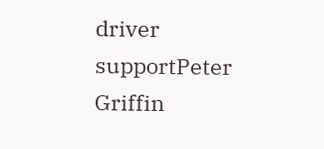driver supportPeter Griffin